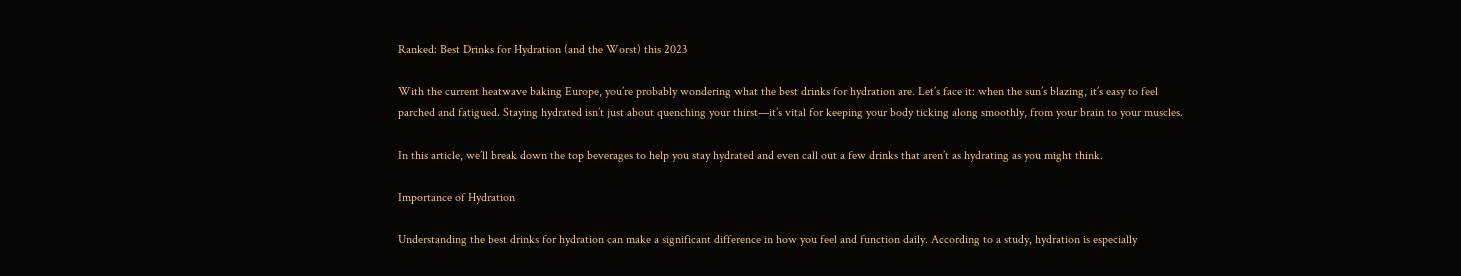Ranked: Best Drinks for Hydration (and the Worst) this 2023

With the current heatwave baking Europe, you’re probably wondering what the best drinks for hydration are. Let’s face it: when the sun’s blazing, it’s easy to feel parched and fatigued. Staying hydrated isn’t just about quenching your thirst—it’s vital for keeping your body ticking along smoothly, from your brain to your muscles.

In this article, we’ll break down the top beverages to help you stay hydrated and even call out a few drinks that aren’t as hydrating as you might think.

Importance of Hydration

Understanding the best drinks for hydration can make a significant difference in how you feel and function daily. According to a study, hydration is especially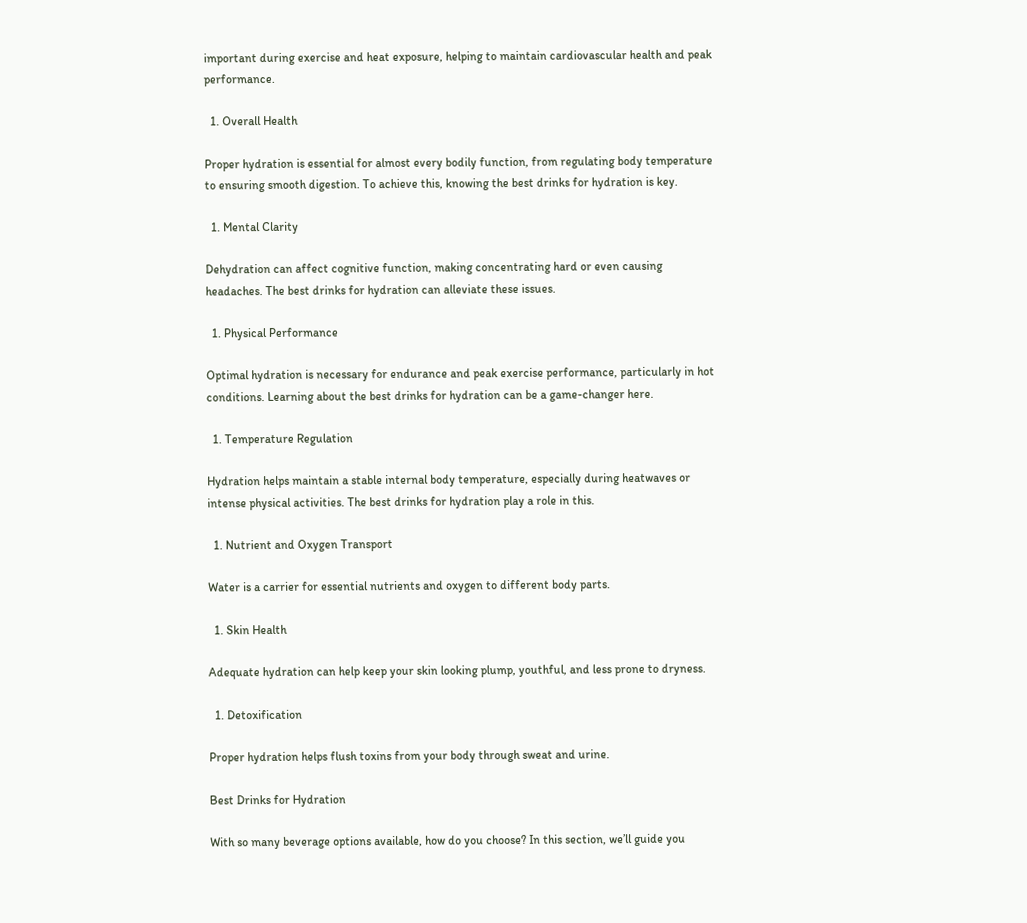important during exercise and heat exposure, helping to maintain cardiovascular health and peak performance.

  1. Overall Health

Proper hydration is essential for almost every bodily function, from regulating body temperature to ensuring smooth digestion. To achieve this, knowing the best drinks for hydration is key.

  1. Mental Clarity

Dehydration can affect cognitive function, making concentrating hard or even causing headaches. The best drinks for hydration can alleviate these issues.

  1. Physical Performance

Optimal hydration is necessary for endurance and peak exercise performance, particularly in hot conditions. Learning about the best drinks for hydration can be a game-changer here.

  1. Temperature Regulation

Hydration helps maintain a stable internal body temperature, especially during heatwaves or intense physical activities. The best drinks for hydration play a role in this.

  1. Nutrient and Oxygen Transport

Water is a carrier for essential nutrients and oxygen to different body parts.

  1. Skin Health

Adequate hydration can help keep your skin looking plump, youthful, and less prone to dryness.

  1. Detoxification

Proper hydration helps flush toxins from your body through sweat and urine.

Best Drinks for Hydration

With so many beverage options available, how do you choose? In this section, we’ll guide you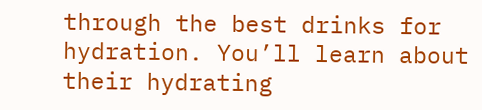through the best drinks for hydration. You’ll learn about their hydrating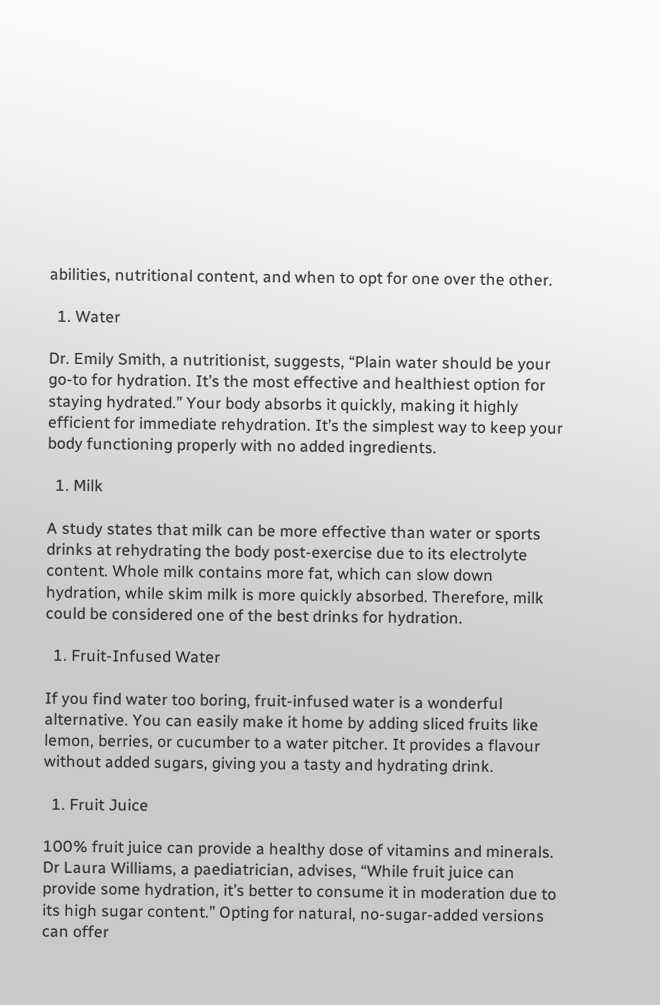abilities, nutritional content, and when to opt for one over the other.

  1. Water

Dr. Emily Smith, a nutritionist, suggests, “Plain water should be your go-to for hydration. It’s the most effective and healthiest option for staying hydrated.” Your body absorbs it quickly, making it highly efficient for immediate rehydration. It’s the simplest way to keep your body functioning properly with no added ingredients.

  1. Milk

A study states that milk can be more effective than water or sports drinks at rehydrating the body post-exercise due to its electrolyte content. Whole milk contains more fat, which can slow down hydration, while skim milk is more quickly absorbed. Therefore, milk could be considered one of the best drinks for hydration.

  1. Fruit-Infused Water

If you find water too boring, fruit-infused water is a wonderful alternative. You can easily make it home by adding sliced fruits like lemon, berries, or cucumber to a water pitcher. It provides a flavour without added sugars, giving you a tasty and hydrating drink.

  1. Fruit Juice

100% fruit juice can provide a healthy dose of vitamins and minerals. Dr Laura Williams, a paediatrician, advises, “While fruit juice can provide some hydration, it’s better to consume it in moderation due to its high sugar content.” Opting for natural, no-sugar-added versions can offer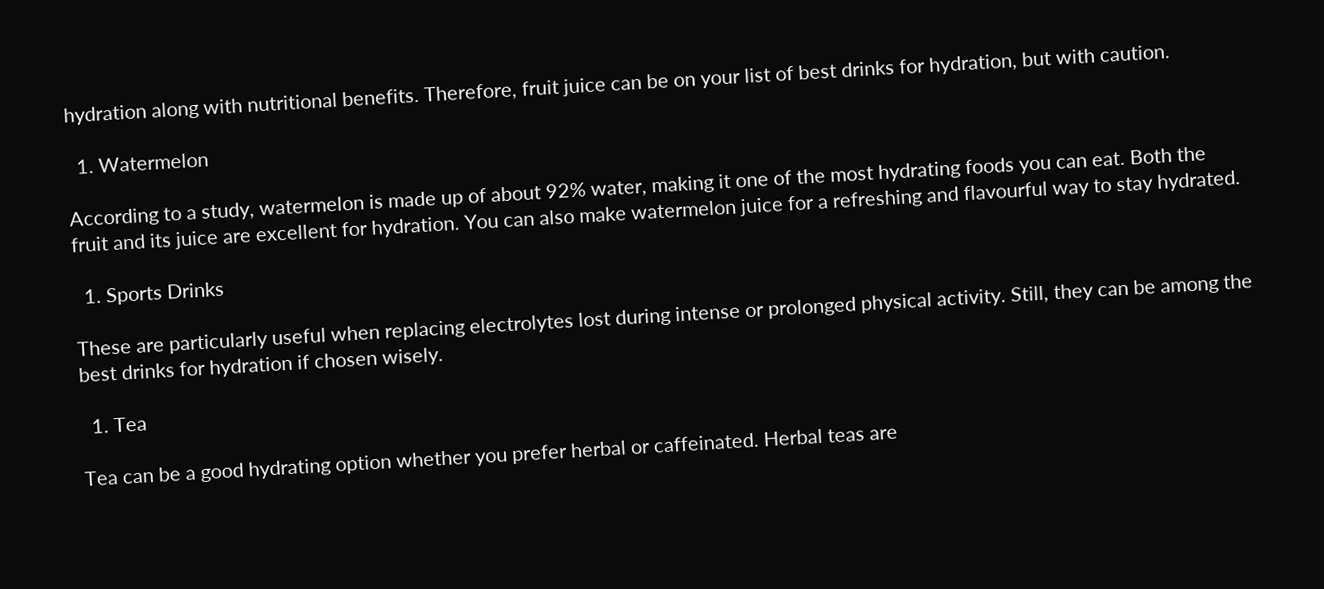hydration along with nutritional benefits. Therefore, fruit juice can be on your list of best drinks for hydration, but with caution.

  1. Watermelon

According to a study, watermelon is made up of about 92% water, making it one of the most hydrating foods you can eat. Both the fruit and its juice are excellent for hydration. You can also make watermelon juice for a refreshing and flavourful way to stay hydrated.

  1. Sports Drinks

These are particularly useful when replacing electrolytes lost during intense or prolonged physical activity. Still, they can be among the best drinks for hydration if chosen wisely.

  1. Tea

Tea can be a good hydrating option whether you prefer herbal or caffeinated. Herbal teas are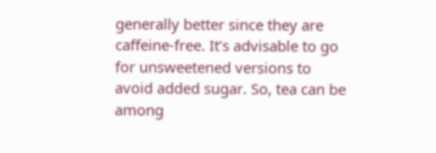generally better since they are caffeine-free. It’s advisable to go for unsweetened versions to avoid added sugar. So, tea can be among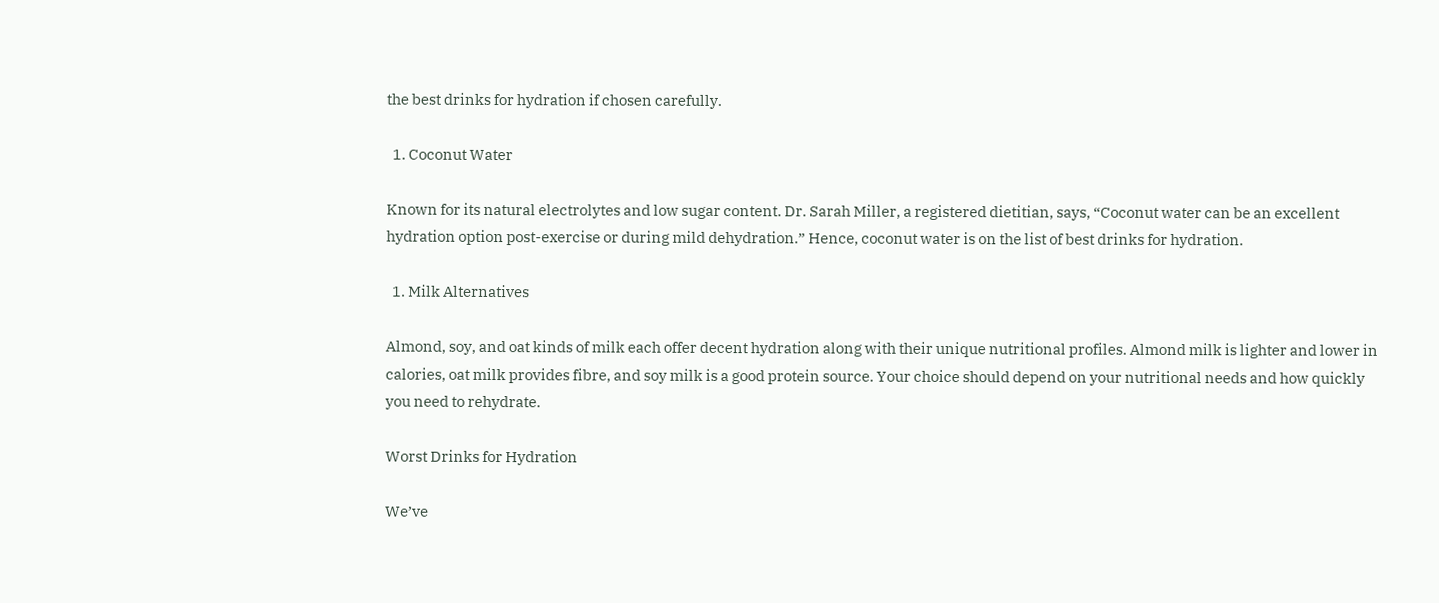the best drinks for hydration if chosen carefully.

  1. Coconut Water

Known for its natural electrolytes and low sugar content. Dr. Sarah Miller, a registered dietitian, says, “Coconut water can be an excellent hydration option post-exercise or during mild dehydration.” Hence, coconut water is on the list of best drinks for hydration.

  1. Milk Alternatives

Almond, soy, and oat kinds of milk each offer decent hydration along with their unique nutritional profiles. Almond milk is lighter and lower in calories, oat milk provides fibre, and soy milk is a good protein source. Your choice should depend on your nutritional needs and how quickly you need to rehydrate.

Worst Drinks for Hydration

We’ve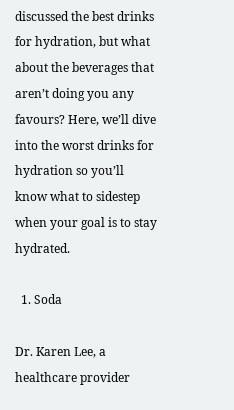discussed the best drinks for hydration, but what about the beverages that aren’t doing you any favours? Here, we’ll dive into the worst drinks for hydration so you’ll know what to sidestep when your goal is to stay hydrated.

  1. Soda

Dr. Karen Lee, a healthcare provider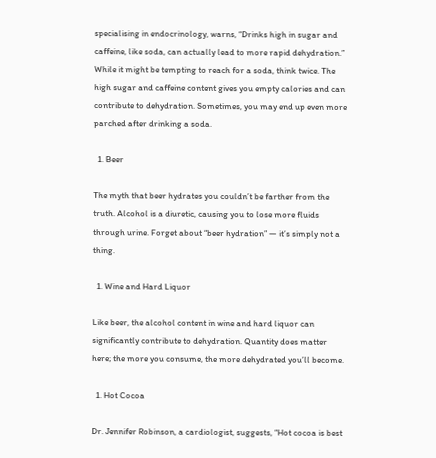specialising in endocrinology, warns, “Drinks high in sugar and caffeine, like soda, can actually lead to more rapid dehydration.” While it might be tempting to reach for a soda, think twice. The high sugar and caffeine content gives you empty calories and can contribute to dehydration. Sometimes, you may end up even more parched after drinking a soda.

  1. Beer

The myth that beer hydrates you couldn’t be farther from the truth. Alcohol is a diuretic, causing you to lose more fluids through urine. Forget about “beer hydration” — it’s simply not a thing.

  1. Wine and Hard Liquor

Like beer, the alcohol content in wine and hard liquor can significantly contribute to dehydration. Quantity does matter here; the more you consume, the more dehydrated you’ll become.

  1. Hot Cocoa

Dr. Jennifer Robinson, a cardiologist, suggests, “Hot cocoa is best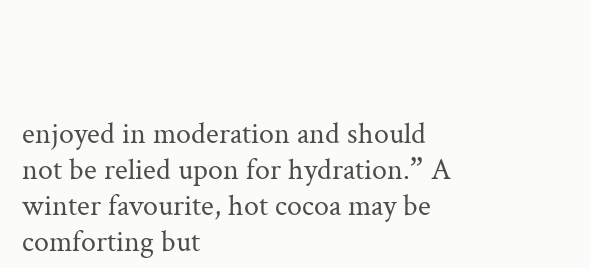enjoyed in moderation and should not be relied upon for hydration.” A winter favourite, hot cocoa may be comforting but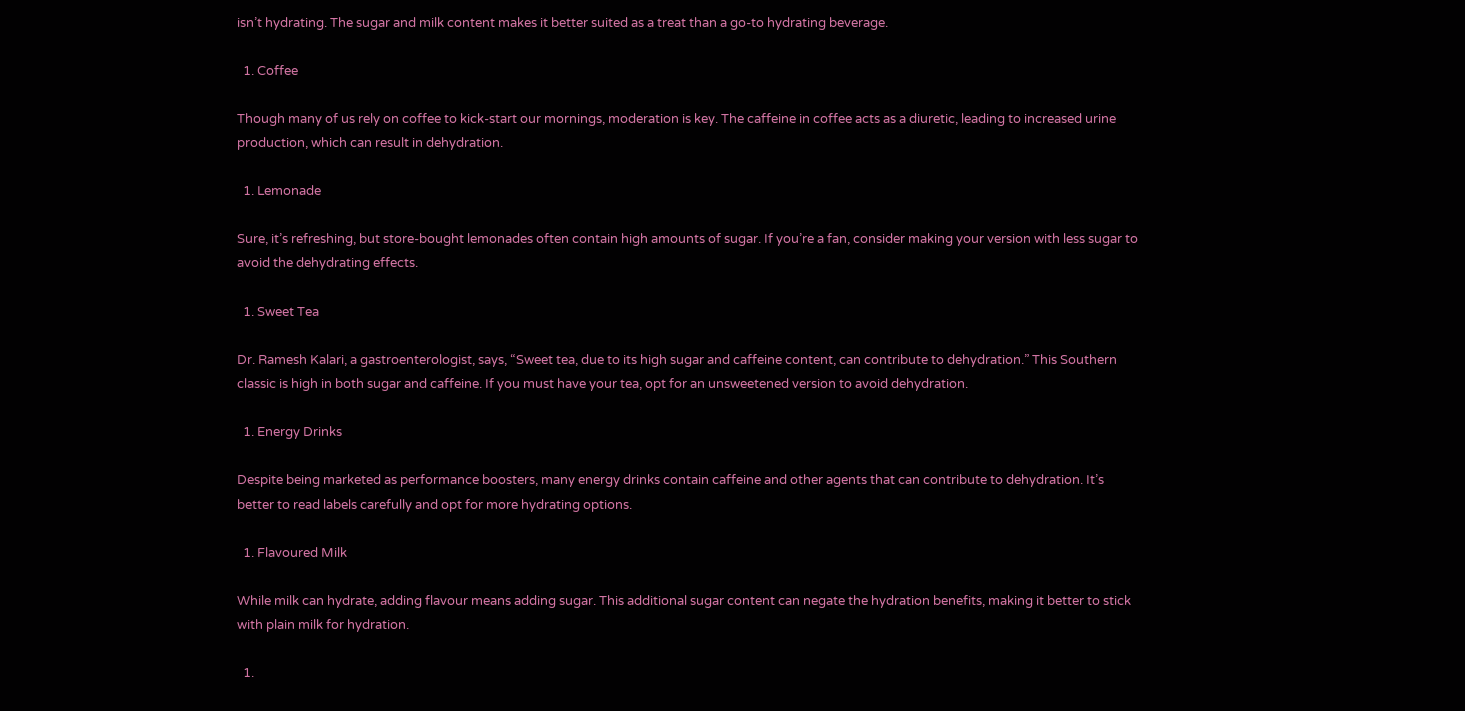isn’t hydrating. The sugar and milk content makes it better suited as a treat than a go-to hydrating beverage.

  1. Coffee

Though many of us rely on coffee to kick-start our mornings, moderation is key. The caffeine in coffee acts as a diuretic, leading to increased urine production, which can result in dehydration.

  1. Lemonade

Sure, it’s refreshing, but store-bought lemonades often contain high amounts of sugar. If you’re a fan, consider making your version with less sugar to avoid the dehydrating effects.

  1. Sweet Tea

Dr. Ramesh Kalari, a gastroenterologist, says, “Sweet tea, due to its high sugar and caffeine content, can contribute to dehydration.” This Southern classic is high in both sugar and caffeine. If you must have your tea, opt for an unsweetened version to avoid dehydration.

  1. Energy Drinks

Despite being marketed as performance boosters, many energy drinks contain caffeine and other agents that can contribute to dehydration. It’s better to read labels carefully and opt for more hydrating options.

  1. Flavoured Milk

While milk can hydrate, adding flavour means adding sugar. This additional sugar content can negate the hydration benefits, making it better to stick with plain milk for hydration.

  1.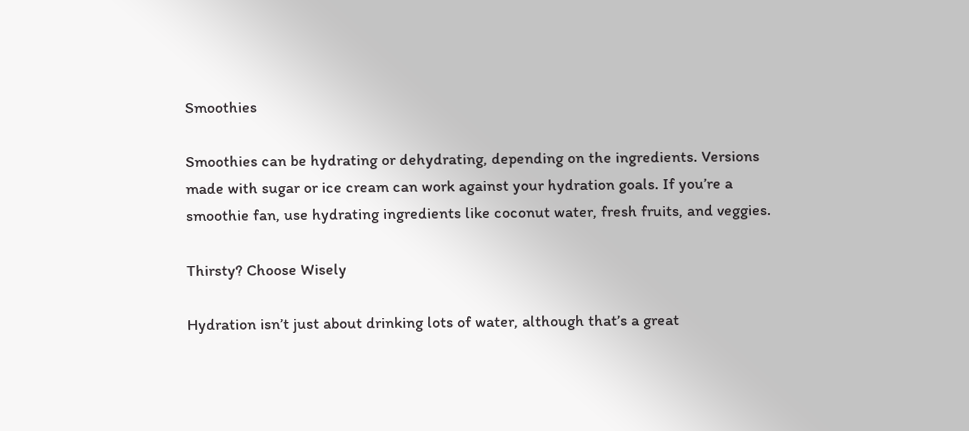Smoothies

Smoothies can be hydrating or dehydrating, depending on the ingredients. Versions made with sugar or ice cream can work against your hydration goals. If you’re a smoothie fan, use hydrating ingredients like coconut water, fresh fruits, and veggies.

Thirsty? Choose Wisely

Hydration isn’t just about drinking lots of water, although that’s a great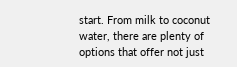start. From milk to coconut water, there are plenty of options that offer not just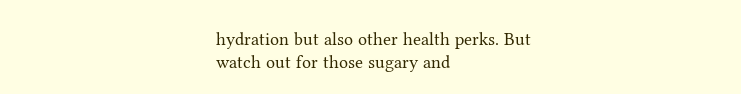hydration but also other health perks. But watch out for those sugary and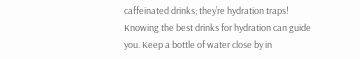caffeinated drinks; they’re hydration traps! Knowing the best drinks for hydration can guide you. Keep a bottle of water close by in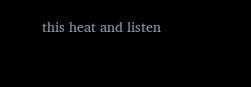this heat and listen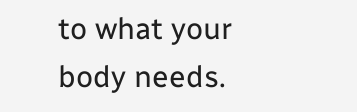to what your body needs.